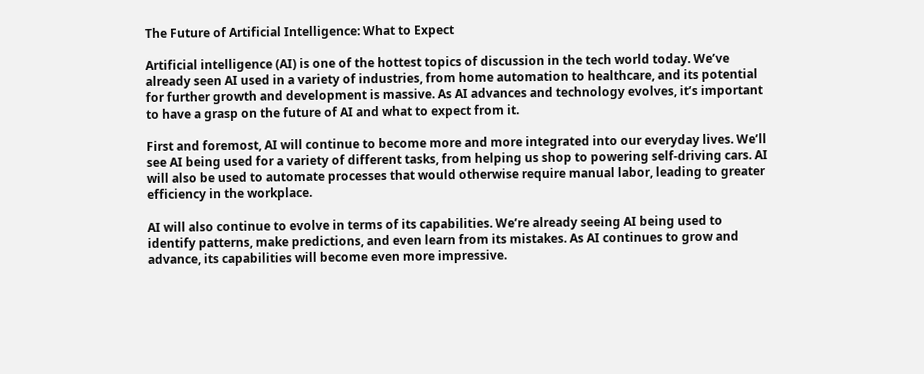The Future of Artificial Intelligence: What to Expect

Artificial intelligence (AI) is one of the hottest topics of discussion in the tech world today. We’ve already seen AI used in a variety of industries, from home automation to healthcare, and its potential for further growth and development is massive. As AI advances and technology evolves, it’s important to have a grasp on the future of AI and what to expect from it.

First and foremost, AI will continue to become more and more integrated into our everyday lives. We’ll see AI being used for a variety of different tasks, from helping us shop to powering self-driving cars. AI will also be used to automate processes that would otherwise require manual labor, leading to greater efficiency in the workplace.

AI will also continue to evolve in terms of its capabilities. We’re already seeing AI being used to identify patterns, make predictions, and even learn from its mistakes. As AI continues to grow and advance, its capabilities will become even more impressive.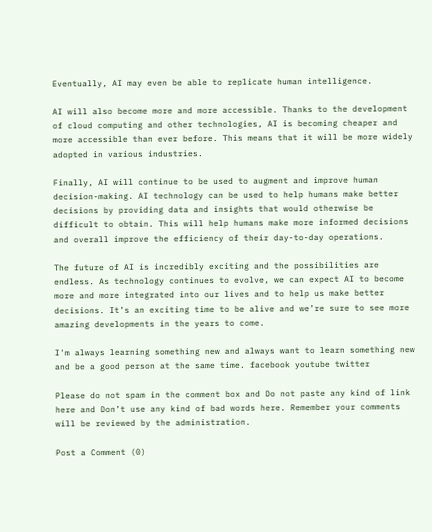Eventually, AI may even be able to replicate human intelligence.

AI will also become more and more accessible. Thanks to the development of cloud computing and other technologies, AI is becoming cheaper and more accessible than ever before. This means that it will be more widely adopted in various industries.

Finally, AI will continue to be used to augment and improve human decision-making. AI technology can be used to help humans make better decisions by providing data and insights that would otherwise be difficult to obtain. This will help humans make more informed decisions and overall improve the efficiency of their day-to-day operations.

The future of AI is incredibly exciting and the possibilities are endless. As technology continues to evolve, we can expect AI to become more and more integrated into our lives and to help us make better decisions. It’s an exciting time to be alive and we’re sure to see more amazing developments in the years to come.

I'm always learning something new and always want to learn something new and be a good person at the same time. facebook youtube twitter

Please do not spam in the comment box and Do not paste any kind of link here and Don’t use any kind of bad words here. Remember your comments will be reviewed by the administration.

Post a Comment (0)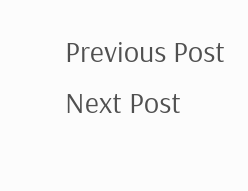Previous Post Next Post